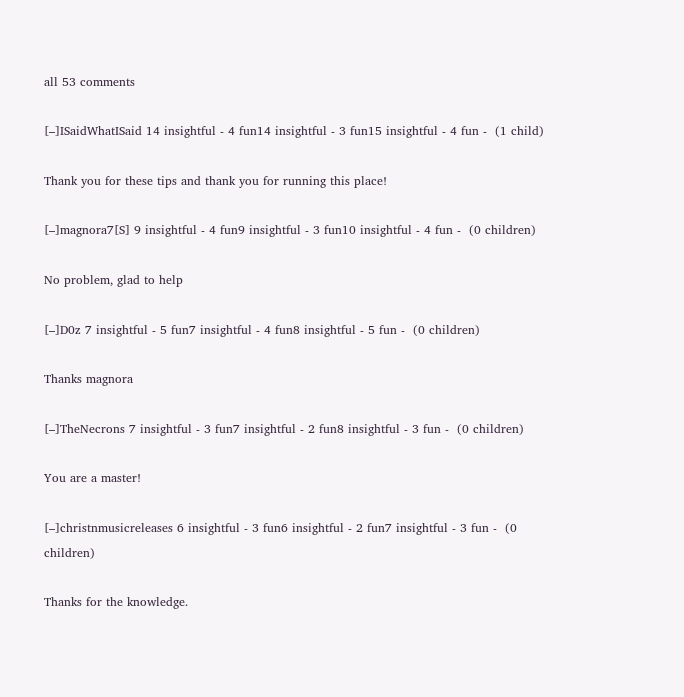all 53 comments

[–]ISaidWhatISaid 14 insightful - 4 fun14 insightful - 3 fun15 insightful - 4 fun -  (1 child)

Thank you for these tips and thank you for running this place!

[–]magnora7[S] 9 insightful - 4 fun9 insightful - 3 fun10 insightful - 4 fun -  (0 children)

No problem, glad to help

[–]D0z 7 insightful - 5 fun7 insightful - 4 fun8 insightful - 5 fun -  (0 children)

Thanks magnora

[–]TheNecrons 7 insightful - 3 fun7 insightful - 2 fun8 insightful - 3 fun -  (0 children)

You are a master!

[–]christnmusicreleases 6 insightful - 3 fun6 insightful - 2 fun7 insightful - 3 fun -  (0 children)

Thanks for the knowledge.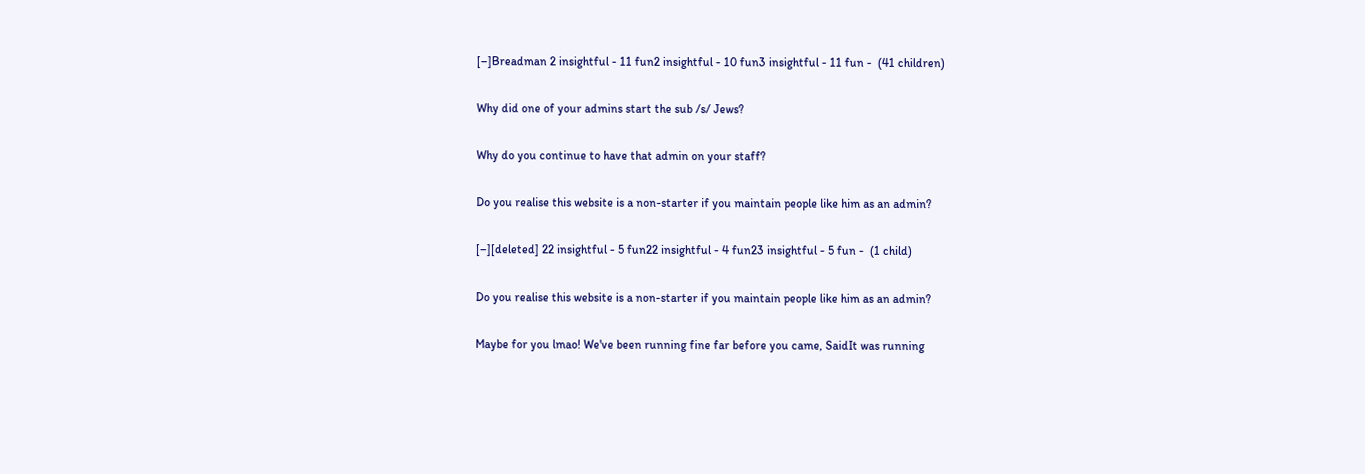[–]Breadman 2 insightful - 11 fun2 insightful - 10 fun3 insightful - 11 fun -  (41 children)

Why did one of your admins start the sub /s/ Jews?

Why do you continue to have that admin on your staff?

Do you realise this website is a non-starter if you maintain people like him as an admin?

[–][deleted] 22 insightful - 5 fun22 insightful - 4 fun23 insightful - 5 fun -  (1 child)

Do you realise this website is a non-starter if you maintain people like him as an admin?

Maybe for you lmao! We've been running fine far before you came, SaidIt was running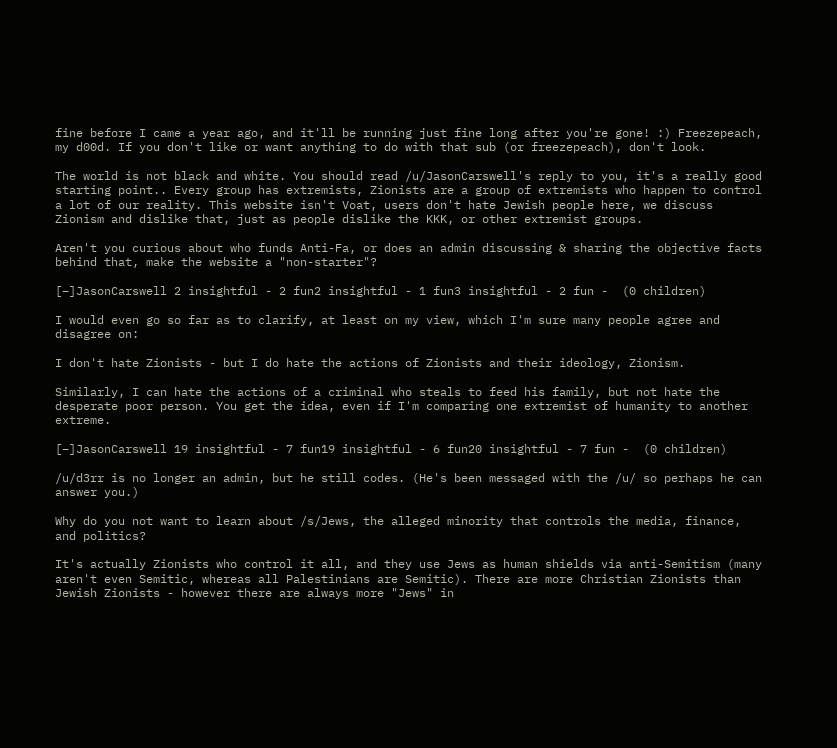fine before I came a year ago, and it'll be running just fine long after you're gone! :) Freezepeach, my d00d. If you don't like or want anything to do with that sub (or freezepeach), don't look.

The world is not black and white. You should read /u/JasonCarswell's reply to you, it's a really good starting point.. Every group has extremists, Zionists are a group of extremists who happen to control a lot of our reality. This website isn't Voat, users don't hate Jewish people here, we discuss Zionism and dislike that, just as people dislike the KKK, or other extremist groups.

Aren't you curious about who funds Anti-Fa, or does an admin discussing & sharing the objective facts behind that, make the website a "non-starter"?

[–]JasonCarswell 2 insightful - 2 fun2 insightful - 1 fun3 insightful - 2 fun -  (0 children)

I would even go so far as to clarify, at least on my view, which I'm sure many people agree and disagree on:

I don't hate Zionists - but I do hate the actions of Zionists and their ideology, Zionism.

Similarly, I can hate the actions of a criminal who steals to feed his family, but not hate the desperate poor person. You get the idea, even if I'm comparing one extremist of humanity to another extreme.

[–]JasonCarswell 19 insightful - 7 fun19 insightful - 6 fun20 insightful - 7 fun -  (0 children)

/u/d3rr is no longer an admin, but he still codes. (He's been messaged with the /u/ so perhaps he can answer you.)

Why do you not want to learn about /s/Jews, the alleged minority that controls the media, finance, and politics?

It's actually Zionists who control it all, and they use Jews as human shields via anti-Semitism (many aren't even Semitic, whereas all Palestinians are Semitic). There are more Christian Zionists than Jewish Zionists - however there are always more "Jews" in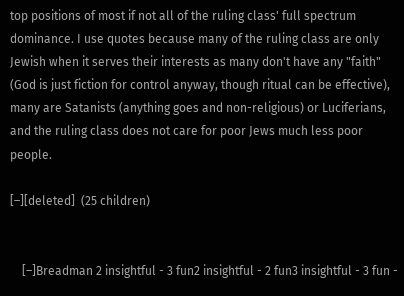top positions of most if not all of the ruling class' full spectrum dominance. I use quotes because many of the ruling class are only Jewish when it serves their interests as many don't have any "faith" (God is just fiction for control anyway, though ritual can be effective), many are Satanists (anything goes and non-religious) or Luciferians, and the ruling class does not care for poor Jews much less poor people.

[–][deleted]  (25 children)


    [–]Breadman 2 insightful - 3 fun2 insightful - 2 fun3 insightful - 3 fun -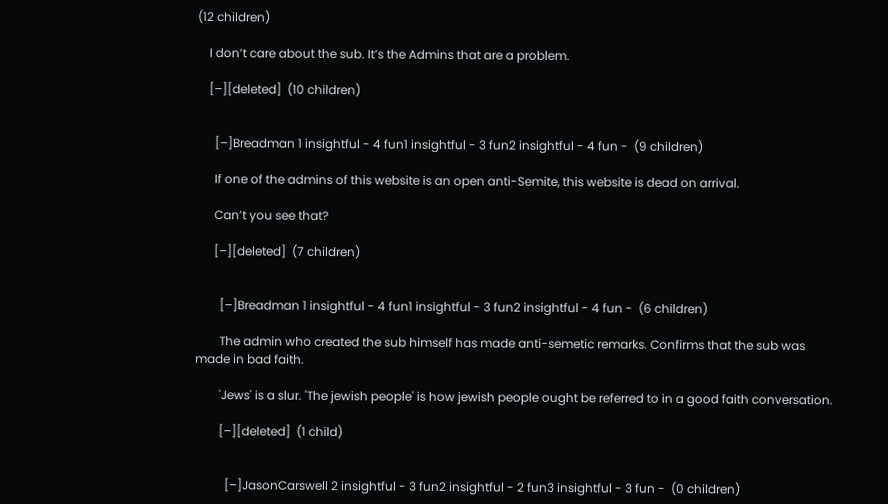(12 children)

    I don’t care about the sub. It’s the Admins that are a problem.

    [–][deleted]  (10 children)


      [–]Breadman 1 insightful - 4 fun1 insightful - 3 fun2 insightful - 4 fun -  (9 children)

      If one of the admins of this website is an open anti-Semite, this website is dead on arrival.

      Can’t you see that?

      [–][deleted]  (7 children)


        [–]Breadman 1 insightful - 4 fun1 insightful - 3 fun2 insightful - 4 fun -  (6 children)

        The admin who created the sub himself has made anti-semetic remarks. Confirms that the sub was made in bad faith.

        'Jews' is a slur. 'The jewish people' is how jewish people ought be referred to in a good faith conversation.

        [–][deleted]  (1 child)


          [–]JasonCarswell 2 insightful - 3 fun2 insightful - 2 fun3 insightful - 3 fun -  (0 children)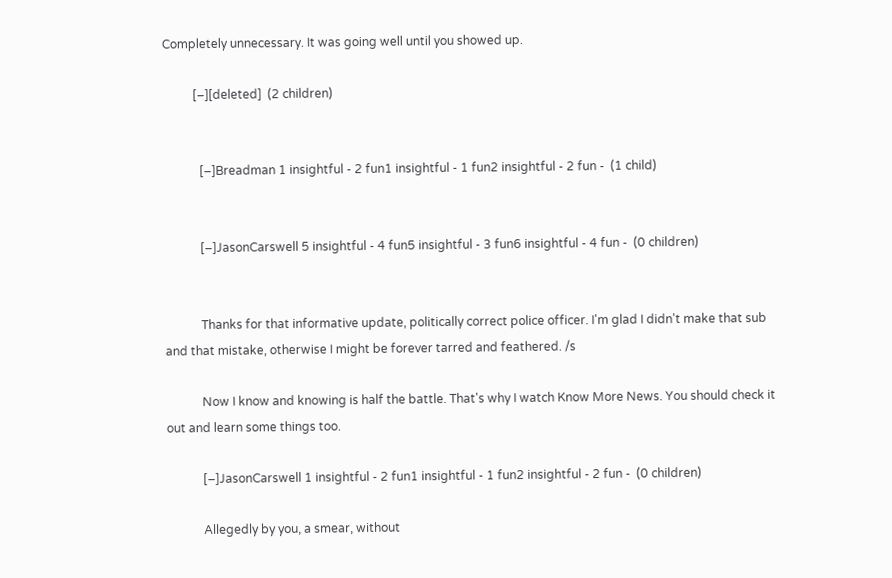Completely unnecessary. It was going well until you showed up.

          [–][deleted]  (2 children)


            [–]Breadman 1 insightful - 2 fun1 insightful - 1 fun2 insightful - 2 fun -  (1 child)


            [–]JasonCarswell 5 insightful - 4 fun5 insightful - 3 fun6 insightful - 4 fun -  (0 children)


            Thanks for that informative update, politically correct police officer. I'm glad I didn't make that sub and that mistake, otherwise I might be forever tarred and feathered. /s

            Now I know and knowing is half the battle. That's why I watch Know More News. You should check it out and learn some things too.

            [–]JasonCarswell 1 insightful - 2 fun1 insightful - 1 fun2 insightful - 2 fun -  (0 children)

            Allegedly by you, a smear, without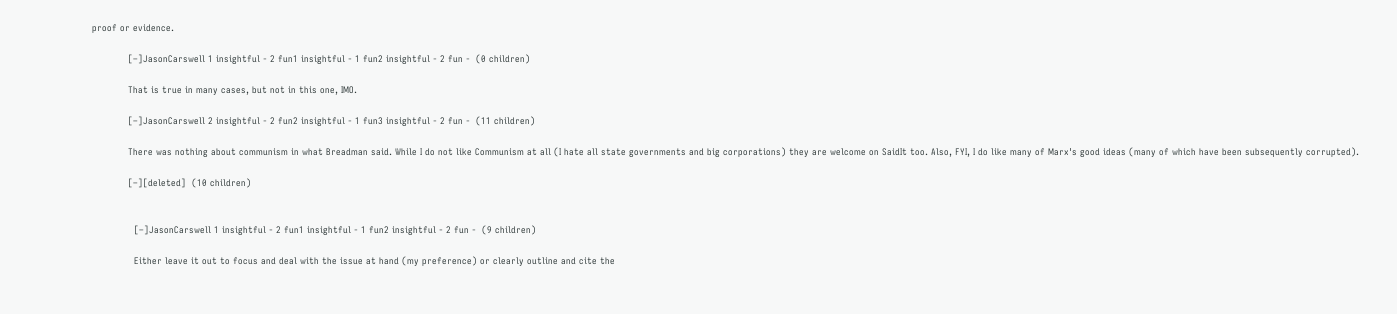proof or evidence.

            [–]JasonCarswell 1 insightful - 2 fun1 insightful - 1 fun2 insightful - 2 fun -  (0 children)

            That is true in many cases, but not in this one, IMO.

            [–]JasonCarswell 2 insightful - 2 fun2 insightful - 1 fun3 insightful - 2 fun -  (11 children)

            There was nothing about communism in what Breadman said. While I do not like Communism at all (I hate all state governments and big corporations) they are welcome on SaidIt too. Also, FYI, I do like many of Marx's good ideas (many of which have been subsequently corrupted).

            [–][deleted]  (10 children)


              [–]JasonCarswell 1 insightful - 2 fun1 insightful - 1 fun2 insightful - 2 fun -  (9 children)

              Either leave it out to focus and deal with the issue at hand (my preference) or clearly outline and cite the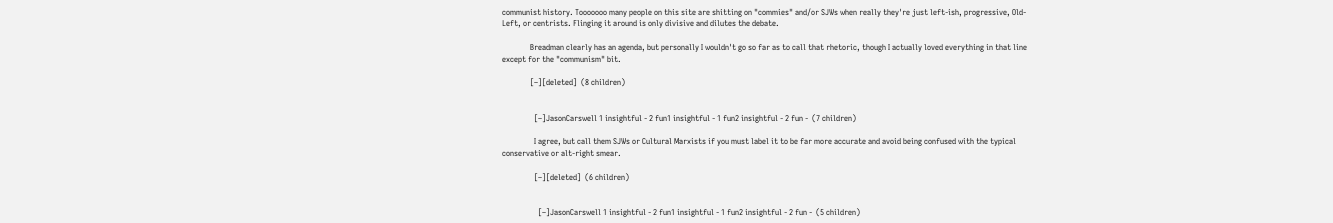communist history. Tooooooo many people on this site are shitting on "commies" and/or SJWs when really they're just left-ish, progressive, Old-Left, or centrists. Flinging it around is only divisive and dilutes the debate.

              Breadman clearly has an agenda, but personally I wouldn't go so far as to call that rhetoric, though I actually loved everything in that line except for the "communism" bit.

              [–][deleted]  (8 children)


                [–]JasonCarswell 1 insightful - 2 fun1 insightful - 1 fun2 insightful - 2 fun -  (7 children)

                I agree, but call them SJWs or Cultural Marxists if you must label it to be far more accurate and avoid being confused with the typical conservative or alt-right smear.

                [–][deleted]  (6 children)


                  [–]JasonCarswell 1 insightful - 2 fun1 insightful - 1 fun2 insightful - 2 fun -  (5 children)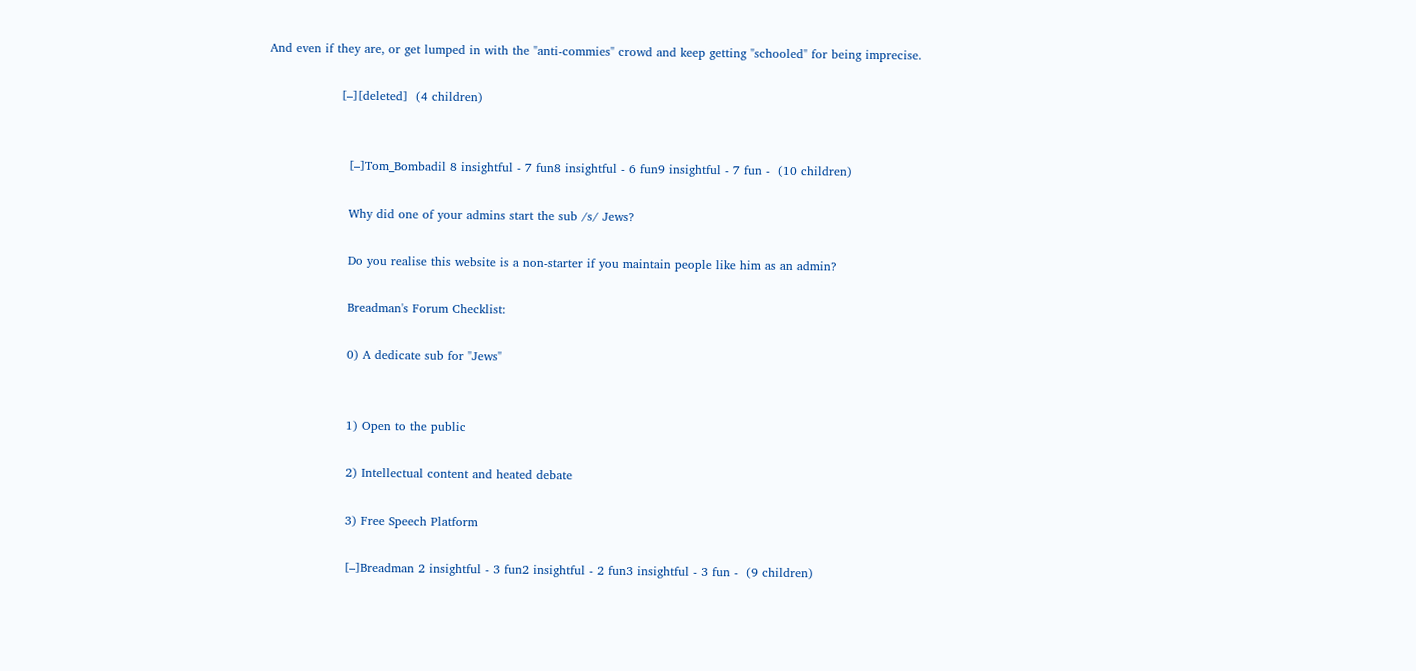And even if they are, or get lumped in with the "anti-commies" crowd and keep getting "schooled" for being imprecise.

                  [–][deleted]  (4 children)


                    [–]Tom_Bombadil 8 insightful - 7 fun8 insightful - 6 fun9 insightful - 7 fun -  (10 children)

                    Why did one of your admins start the sub /s/ Jews?

                    Do you realise this website is a non-starter if you maintain people like him as an admin?

                    Breadman's Forum Checklist:

                    0) A dedicate sub for "Jews"


                    1) Open to the public

                    2) Intellectual content and heated debate

                    3) Free Speech Platform

                    [–]Breadman 2 insightful - 3 fun2 insightful - 2 fun3 insightful - 3 fun -  (9 children)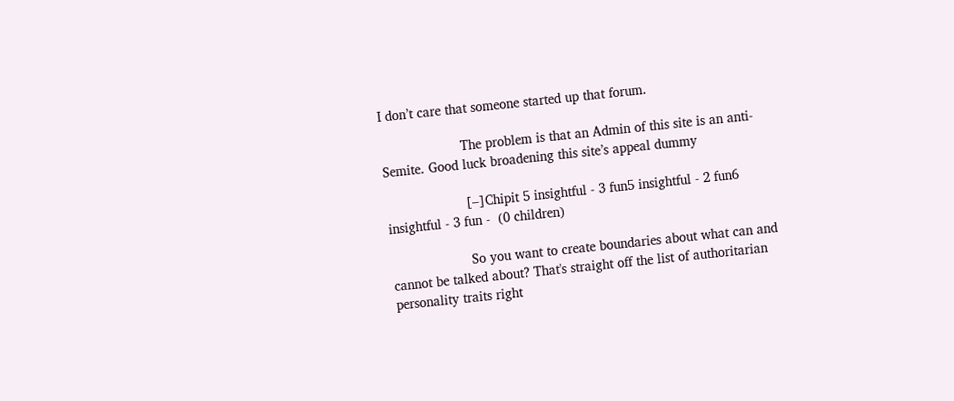I don’t care that someone started up that forum.

                    The problem is that an Admin of this site is an anti-Semite. Good luck broadening this site’s appeal dummy

                    [–]Chipit 5 insightful - 3 fun5 insightful - 2 fun6 insightful - 3 fun -  (0 children)

                    So you want to create boundaries about what can and cannot be talked about? That's straight off the list of authoritarian personality traits right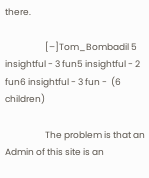there.

                    [–]Tom_Bombadil 5 insightful - 3 fun5 insightful - 2 fun6 insightful - 3 fun -  (6 children)

                    The problem is that an Admin of this site is an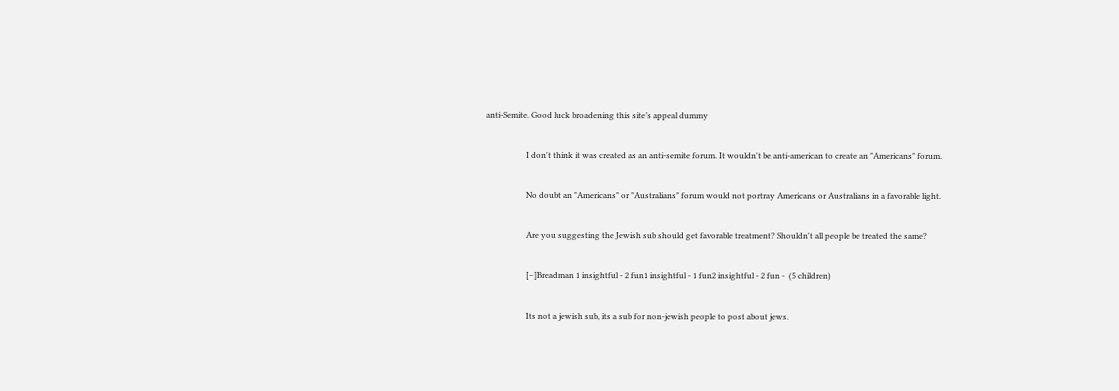anti-Semite. Good luck broadening this site’s appeal dummy

                    I don't think it was created as an anti-semite forum. It wouldn't be anti-american to create an "Americans" forum.

                    No doubt an "Americans" or "Australians" forum would not portray Americans or Australians in a favorable light.

                    Are you suggesting the Jewish sub should get favorable treatment? Shouldn't all people be treated the same?

                    [–]Breadman 1 insightful - 2 fun1 insightful - 1 fun2 insightful - 2 fun -  (5 children)

                    Its not a jewish sub, its a sub for non-jewish people to post about jews.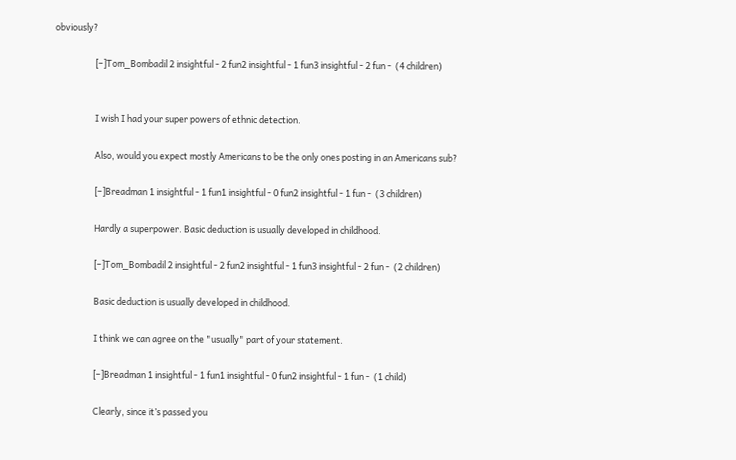obviously?

                    [–]Tom_Bombadil 2 insightful - 2 fun2 insightful - 1 fun3 insightful - 2 fun -  (4 children)


                    I wish I had your super powers of ethnic detection.

                    Also, would you expect mostly Americans to be the only ones posting in an Americans sub?

                    [–]Breadman 1 insightful - 1 fun1 insightful - 0 fun2 insightful - 1 fun -  (3 children)

                    Hardly a superpower. Basic deduction is usually developed in childhood.

                    [–]Tom_Bombadil 2 insightful - 2 fun2 insightful - 1 fun3 insightful - 2 fun -  (2 children)

                    Basic deduction is usually developed in childhood.

                    I think we can agree on the "usually" part of your statement.

                    [–]Breadman 1 insightful - 1 fun1 insightful - 0 fun2 insightful - 1 fun -  (1 child)

                    Clearly, since it’s passed you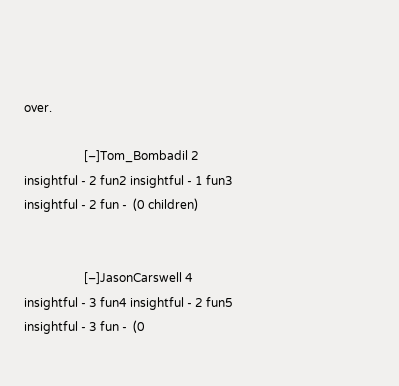over.

                    [–]Tom_Bombadil 2 insightful - 2 fun2 insightful - 1 fun3 insightful - 2 fun -  (0 children)


                    [–]JasonCarswell 4 insightful - 3 fun4 insightful - 2 fun5 insightful - 3 fun -  (0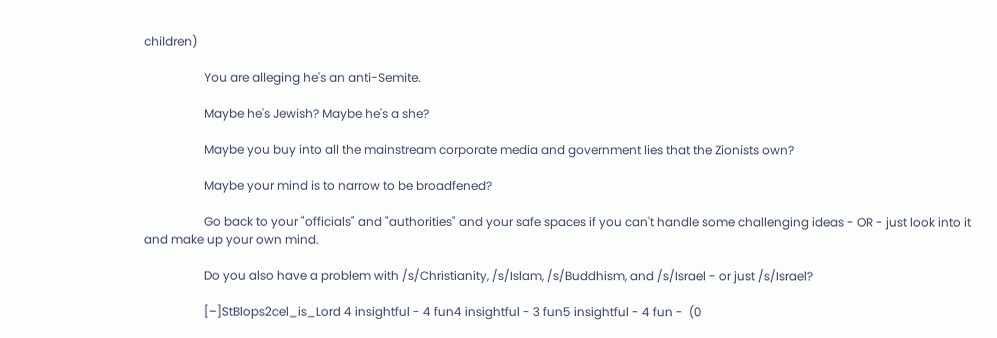children)

                    You are alleging he's an anti-Semite.

                    Maybe he's Jewish? Maybe he's a she?

                    Maybe you buy into all the mainstream corporate media and government lies that the Zionists own?

                    Maybe your mind is to narrow to be broadfened?

                    Go back to your "officials" and "authorities" and your safe spaces if you can't handle some challenging ideas - OR - just look into it and make up your own mind.

                    Do you also have a problem with /s/Christianity, /s/Islam, /s/Buddhism, and /s/Israel - or just /s/Israel?

                    [–]StBlops2cel_is_Lord 4 insightful - 4 fun4 insightful - 3 fun5 insightful - 4 fun -  (0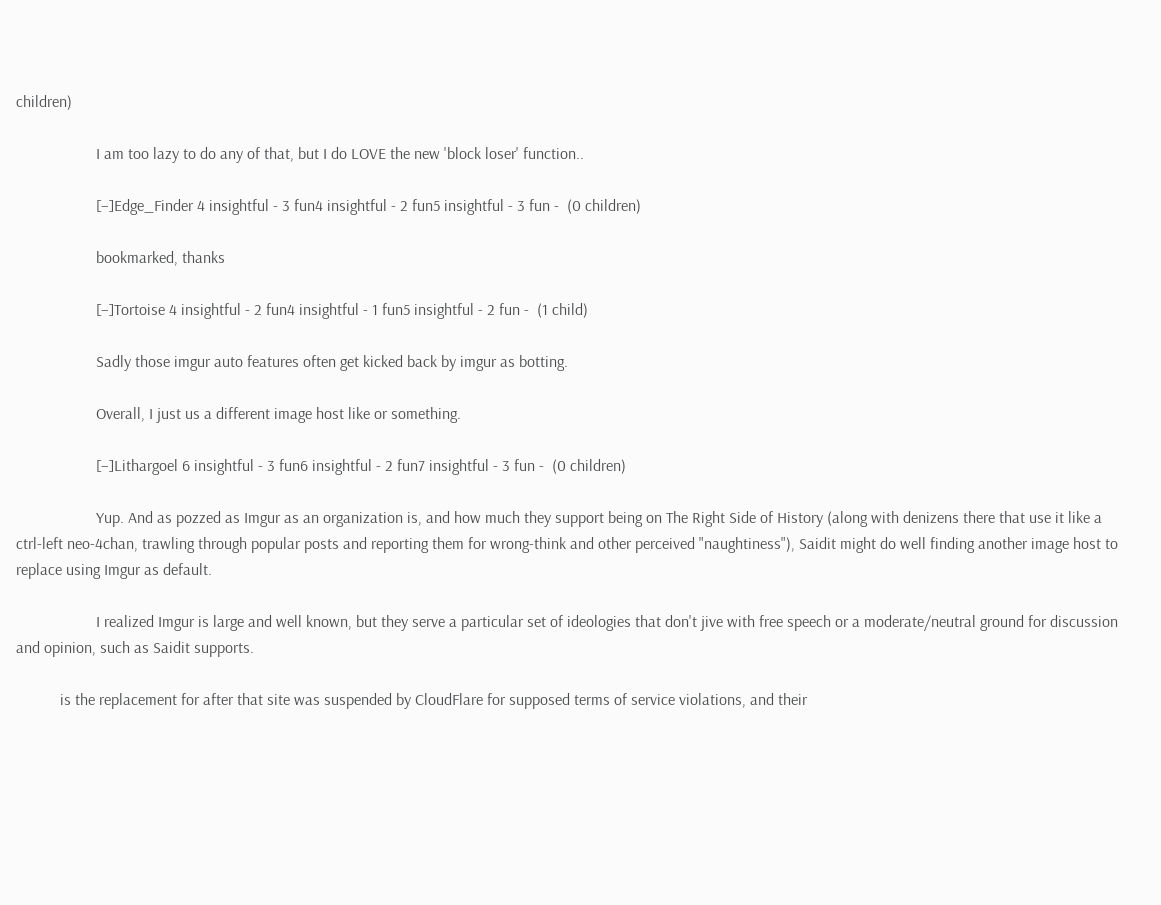children)

                    I am too lazy to do any of that, but I do LOVE the new 'block loser' function..

                    [–]Edge_Finder 4 insightful - 3 fun4 insightful - 2 fun5 insightful - 3 fun -  (0 children)

                    bookmarked, thanks

                    [–]Tortoise 4 insightful - 2 fun4 insightful - 1 fun5 insightful - 2 fun -  (1 child)

                    Sadly those imgur auto features often get kicked back by imgur as botting.

                    Overall, I just us a different image host like or something.

                    [–]Lithargoel 6 insightful - 3 fun6 insightful - 2 fun7 insightful - 3 fun -  (0 children)

                    Yup. And as pozzed as Imgur as an organization is, and how much they support being on The Right Side of History (along with denizens there that use it like a ctrl-left neo-4chan, trawling through popular posts and reporting them for wrong-think and other perceived "naughtiness"), Saidit might do well finding another image host to replace using Imgur as default.

                    I realized Imgur is large and well known, but they serve a particular set of ideologies that don't jive with free speech or a moderate/neutral ground for discussion and opinion, such as Saidit supports.

           is the replacement for after that site was suspended by CloudFlare for supposed terms of service violations, and their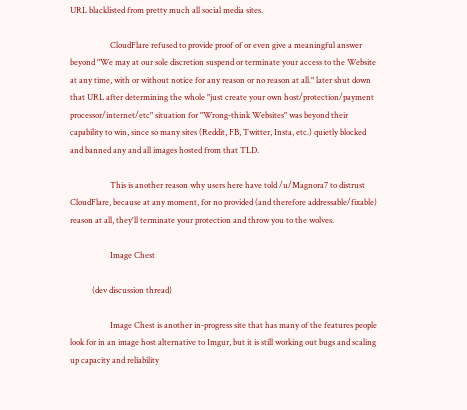URL blacklisted from pretty much all social media sites.

                    CloudFlare refused to provide proof of or even give a meaningful answer beyond "We may at our sole discretion suspend or terminate your access to the Website at any time, with or without notice for any reason or no reason at all." later shut down that URL after determining the whole "just create your own host/protection/payment processor/internet/etc" situation for "Wrong-think Websites" was beyond their capability to win, since so many sites (Reddit, FB, Twitter, Insta, etc.) quietly blocked and banned any and all images hosted from that TLD.

                    This is another reason why users here have told /u/Magnora7 to distrust CloudFlare, because at any moment, for no provided (and therefore addressable/fixable) reason at all, they'll terminate your protection and throw you to the wolves.

                    Image Chest

           (dev discussion thread)

                    Image Chest is another in-progress site that has many of the features people look for in an image host alternative to Imgur, but it is still working out bugs and scaling up capacity and reliability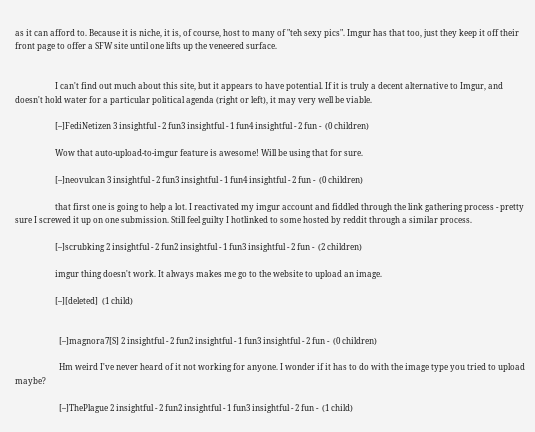as it can afford to. Because it is niche, it is, of course, host to many of "teh sexy pics". Imgur has that too, just they keep it off their front page to offer a SFW site until one lifts up the veneered surface.


                    I can't find out much about this site, but it appears to have potential. If it is truly a decent alternative to Imgur, and doesn't hold water for a particular political agenda (right or left), it may very well be viable.

                    [–]FediNetizen 3 insightful - 2 fun3 insightful - 1 fun4 insightful - 2 fun -  (0 children)

                    Wow that auto-upload-to-imgur feature is awesome! Will be using that for sure.

                    [–]neovulcan 3 insightful - 2 fun3 insightful - 1 fun4 insightful - 2 fun -  (0 children)

                    that first one is going to help a lot. I reactivated my imgur account and fiddled through the link gathering process - pretty sure I screwed it up on one submission. Still feel guilty I hotlinked to some hosted by reddit through a similar process.

                    [–]scrubking 2 insightful - 2 fun2 insightful - 1 fun3 insightful - 2 fun -  (2 children)

                    imgur thing doesn't work. It always makes me go to the website to upload an image.

                    [–][deleted]  (1 child)


                      [–]magnora7[S] 2 insightful - 2 fun2 insightful - 1 fun3 insightful - 2 fun -  (0 children)

                      Hm weird I've never heard of it not working for anyone. I wonder if it has to do with the image type you tried to upload maybe?

                      [–]ThePlague 2 insightful - 2 fun2 insightful - 1 fun3 insightful - 2 fun -  (1 child)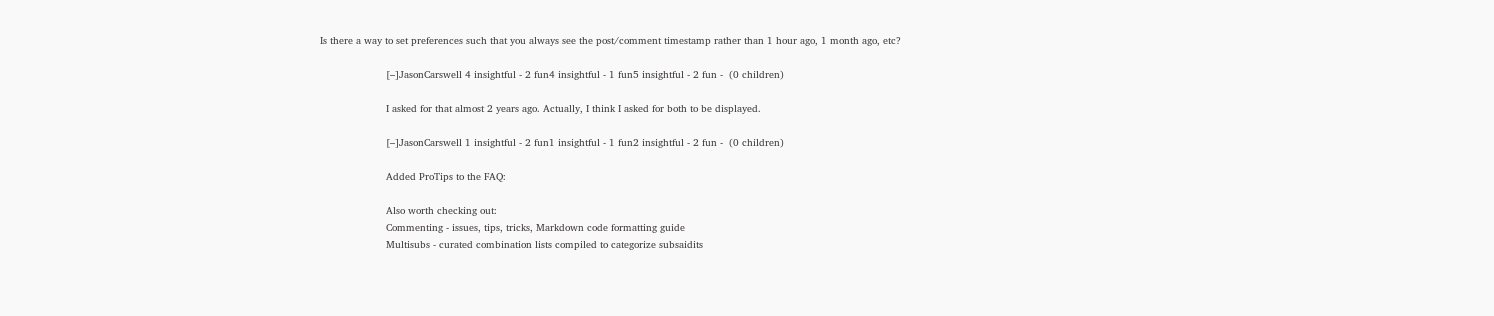Is there a way to set preferences such that you always see the post/comment timestamp rather than 1 hour ago, 1 month ago, etc?

                      [–]JasonCarswell 4 insightful - 2 fun4 insightful - 1 fun5 insightful - 2 fun -  (0 children)

                      I asked for that almost 2 years ago. Actually, I think I asked for both to be displayed.

                      [–]JasonCarswell 1 insightful - 2 fun1 insightful - 1 fun2 insightful - 2 fun -  (0 children)

                      Added ProTips to the FAQ:

                      Also worth checking out:
                      Commenting - issues, tips, tricks, Markdown code formatting guide
                      Multisubs - curated combination lists compiled to categorize subsaidits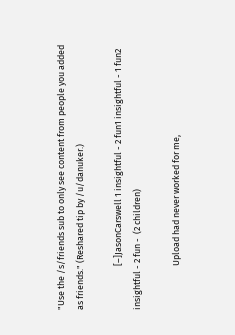"Use the /s/friends sub to only see content from people you added as friends." (Reshared tip by /u/danuker.)

                      [–]JasonCarswell 1 insightful - 2 fun1 insightful - 1 fun2 insightful - 2 fun -  (2 children)

                      Upload had never worked for me,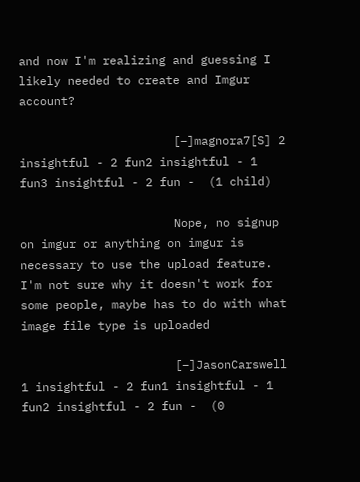and now I'm realizing and guessing I likely needed to create and Imgur account?

                      [–]magnora7[S] 2 insightful - 2 fun2 insightful - 1 fun3 insightful - 2 fun -  (1 child)

                      Nope, no signup on imgur or anything on imgur is necessary to use the upload feature. I'm not sure why it doesn't work for some people, maybe has to do with what image file type is uploaded

                      [–]JasonCarswell 1 insightful - 2 fun1 insightful - 1 fun2 insightful - 2 fun -  (0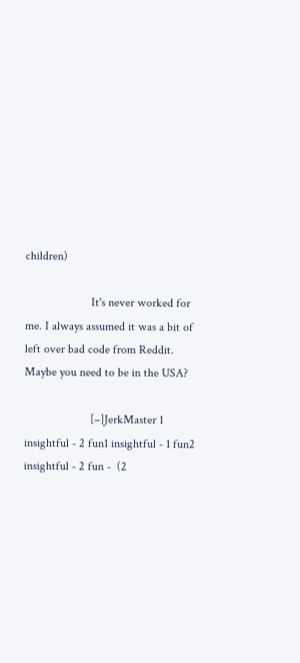children)

                      It's never worked for me. I always assumed it was a bit of left over bad code from Reddit. Maybe you need to be in the USA?

                      [–]JerkMaster 1 insightful - 2 fun1 insightful - 1 fun2 insightful - 2 fun -  (2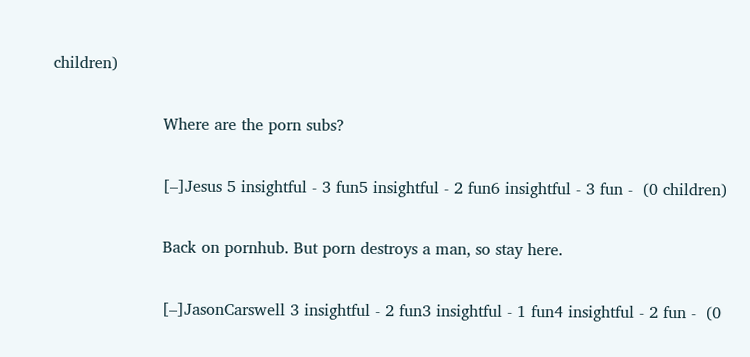children)

                      Where are the porn subs?

                      [–]Jesus 5 insightful - 3 fun5 insightful - 2 fun6 insightful - 3 fun -  (0 children)

                      Back on pornhub. But porn destroys a man, so stay here.

                      [–]JasonCarswell 3 insightful - 2 fun3 insightful - 1 fun4 insightful - 2 fun -  (0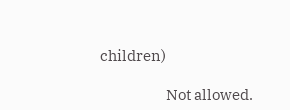children)

                      Not allowed.